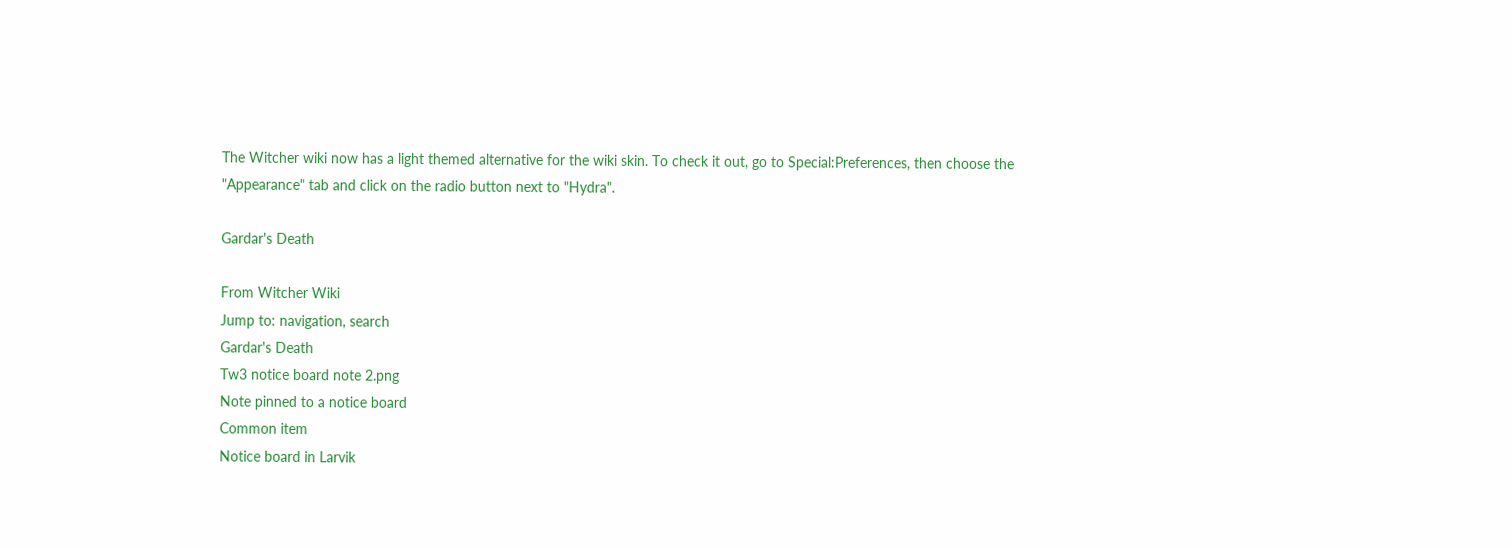The Witcher wiki now has a light themed alternative for the wiki skin. To check it out, go to Special:Preferences, then choose the "Appearance" tab and click on the radio button next to "Hydra".

Gardar's Death

From Witcher Wiki
Jump to: navigation, search
Gardar's Death
Tw3 notice board note 2.png
Note pinned to a notice board
Common item
Notice board in Larvik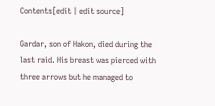Contents[edit | edit source]

Gardar, son of Hakon, died during the last raid. His breast was pierced with three arrows but he managed to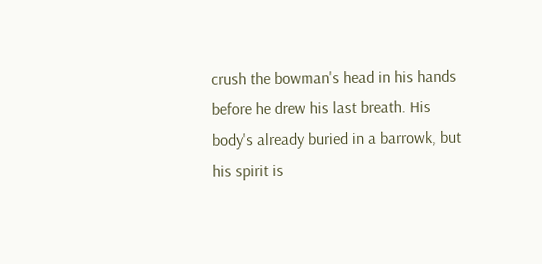crush the bowman's head in his hands before he drew his last breath. His body's already buried in a barrowk, but his spirit is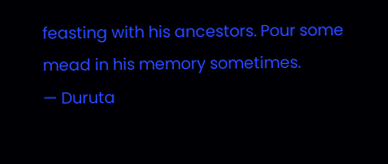feasting with his ancestors. Pour some mead in his memory sometimes.
— Duruta